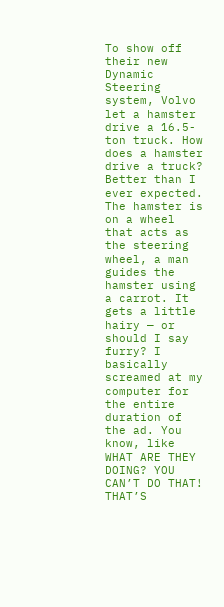To show off their new Dynamic Steering system, Volvo let a hamster drive a 16.5-ton truck. How does a hamster drive a truck? Better than I ever expected. The hamster is on a wheel that acts as the steering wheel, a man guides the hamster using a carrot. It gets a little hairy — or should I say furry? I basically screamed at my computer for the entire duration of the ad. You know, like WHAT ARE THEY DOING? YOU CAN’T DO THAT! THAT’S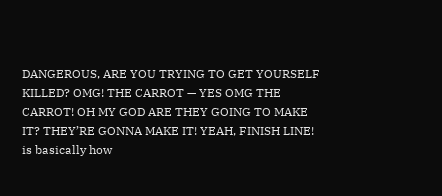DANGEROUS, ARE YOU TRYING TO GET YOURSELF KILLED? OMG! THE CARROT — YES OMG THE CARROT! OH MY GOD ARE THEY GOING TO MAKE IT? THEY’RE GONNA MAKE IT! YEAH, FINISH LINE! is basically how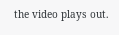the video plays out.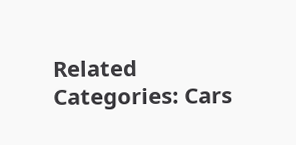Related Categories: Cars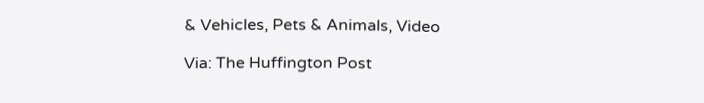& Vehicles, Pets & Animals, Video

Via: The Huffington Post